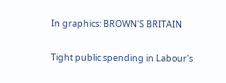In graphics: BROWN'S BRITAIN

Tight public spending in Labour's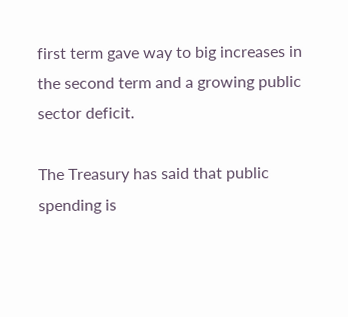first term gave way to big increases in the second term and a growing public sector deficit.

The Treasury has said that public spending is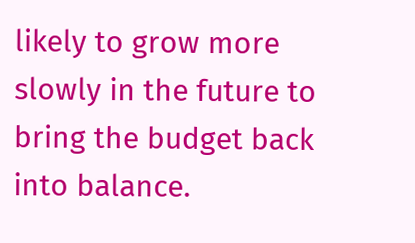likely to grow more slowly in the future to bring the budget back into balance.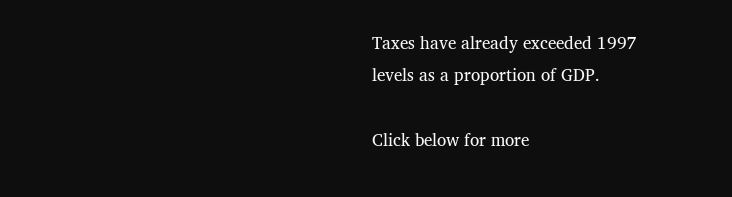Taxes have already exceeded 1997 levels as a proportion of GDP.

Click below for more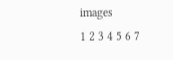images
1 2 3 4 5 6 7